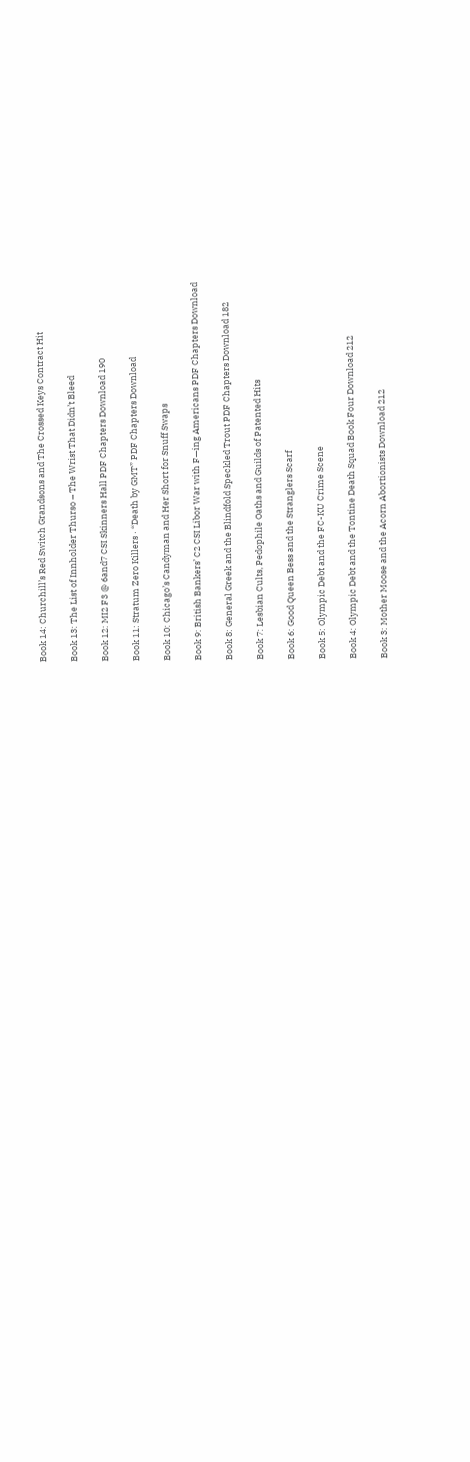Book 14: Churchill’s Red Switch Grandsons and The Crossed Keys Contract Hit

Book 13: The List of Innholder Thurso – The Wrist That Didn’t Bleed

Book 12: MI2 F3 @ 6and7 CSI Skinners Hall PDF Chapters Download 190

Book 11: Stratum Zero Killers · “Death by GMT” PDF Chapters Download

Book 10: Chicago’s Candyman and Her Short for Snuff Swaps

Book 9: British Bankers’ C2 CSI Libor War with F—ing Americans PDF Chapters Download

Book 8: General Greek and the Blindfold Speckled Trout PDF Chapters Download 182

Book 7: Lesbian Cults, Pedophile Oaths and Guilds of Patented Hits

Book 6: Good Queen Bess and the Stranglers Scarf

Book 5: Olympic Debt and the FC-KU Crime Scene

Book 4: Olympic Debt and the Tontine Death Squad Book Four Download 212

Book 3: Mother Moose and the Acorn Abortionists Download 212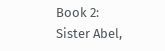Book 2: Sister Abel,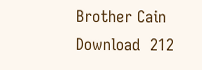Brother Cain Download  212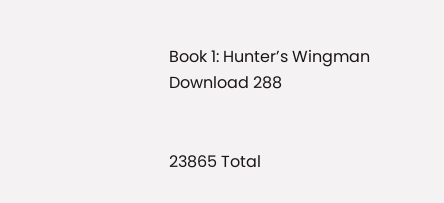Book 1: Hunter’s Wingman Download 288


23865 Total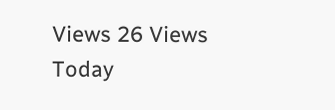Views 26 Views Today